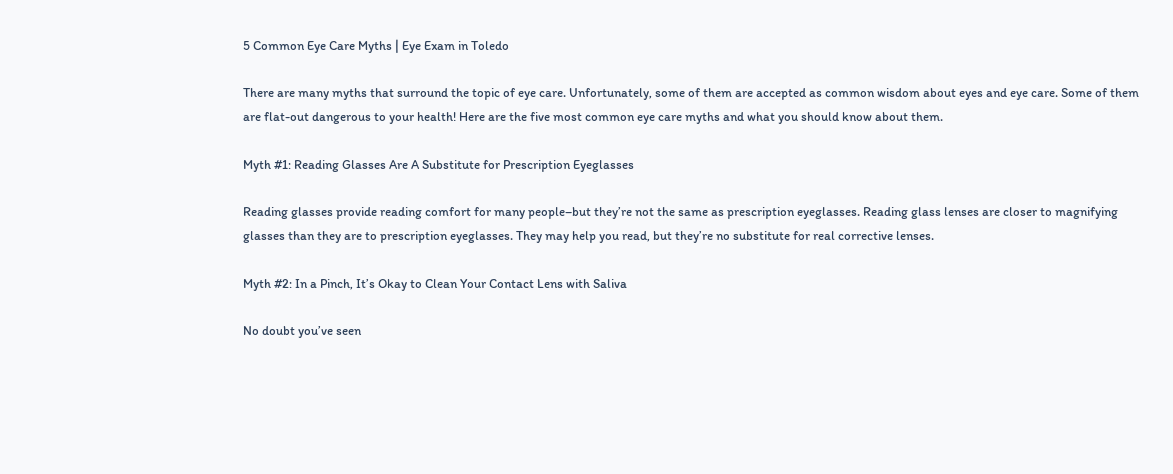5 Common Eye Care Myths | Eye Exam in Toledo

There are many myths that surround the topic of eye care. Unfortunately, some of them are accepted as common wisdom about eyes and eye care. Some of them are flat-out dangerous to your health! Here are the five most common eye care myths and what you should know about them.

Myth #1: Reading Glasses Are A Substitute for Prescription Eyeglasses

Reading glasses provide reading comfort for many people–but they’re not the same as prescription eyeglasses. Reading glass lenses are closer to magnifying glasses than they are to prescription eyeglasses. They may help you read, but they’re no substitute for real corrective lenses.

Myth #2: In a Pinch, It’s Okay to Clean Your Contact Lens with Saliva

No doubt you’ve seen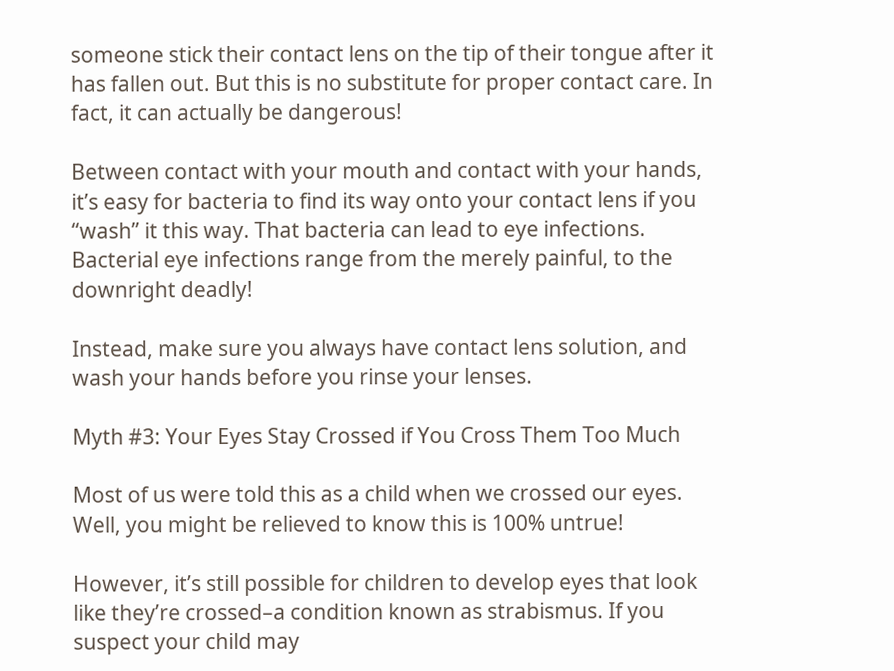someone stick their contact lens on the tip of their tongue after it has fallen out. But this is no substitute for proper contact care. In fact, it can actually be dangerous!

Between contact with your mouth and contact with your hands, it’s easy for bacteria to find its way onto your contact lens if you “wash” it this way. That bacteria can lead to eye infections. Bacterial eye infections range from the merely painful, to the downright deadly!

Instead, make sure you always have contact lens solution, and wash your hands before you rinse your lenses.

Myth #3: Your Eyes Stay Crossed if You Cross Them Too Much

Most of us were told this as a child when we crossed our eyes. Well, you might be relieved to know this is 100% untrue!

However, it’s still possible for children to develop eyes that look like they’re crossed–a condition known as strabismus. If you suspect your child may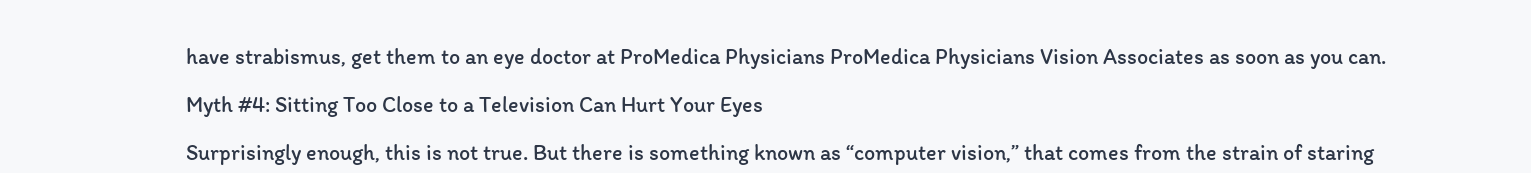have strabismus, get them to an eye doctor at ProMedica Physicians ProMedica Physicians Vision Associates as soon as you can.

Myth #4: Sitting Too Close to a Television Can Hurt Your Eyes

Surprisingly enough, this is not true. But there is something known as “computer vision,” that comes from the strain of staring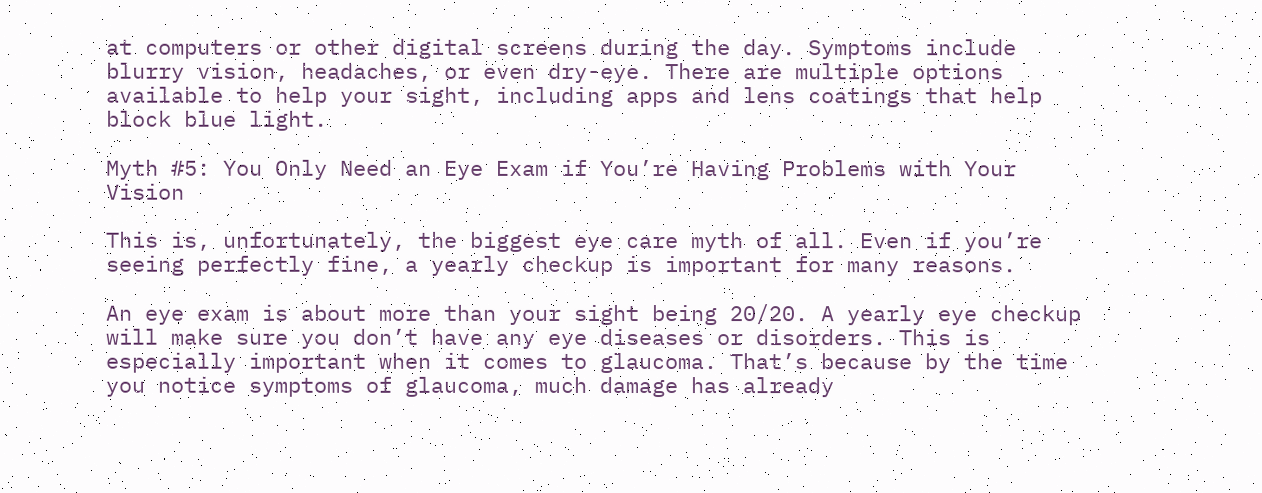at computers or other digital screens during the day. Symptoms include blurry vision, headaches, or even dry-eye. There are multiple options available to help your sight, including apps and lens coatings that help block blue light.

Myth #5: You Only Need an Eye Exam if You’re Having Problems with Your Vision

This is, unfortunately, the biggest eye care myth of all. Even if you’re seeing perfectly fine, a yearly checkup is important for many reasons.

An eye exam is about more than your sight being 20/20. A yearly eye checkup will make sure you don’t have any eye diseases or disorders. This is especially important when it comes to glaucoma. That’s because by the time you notice symptoms of glaucoma, much damage has already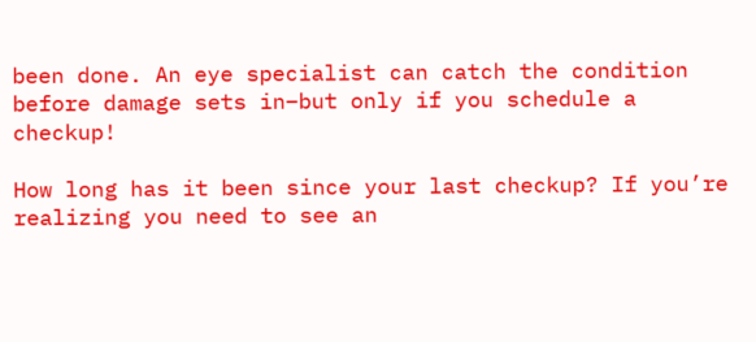been done. An eye specialist can catch the condition before damage sets in–but only if you schedule a checkup!

How long has it been since your last checkup? If you’re realizing you need to see an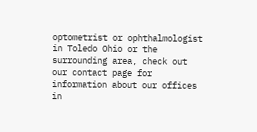optometrist or ophthalmologist in Toledo Ohio or the surrounding area, check out our contact page for information about our offices in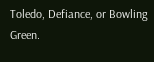Toledo, Defiance, or Bowling Green.